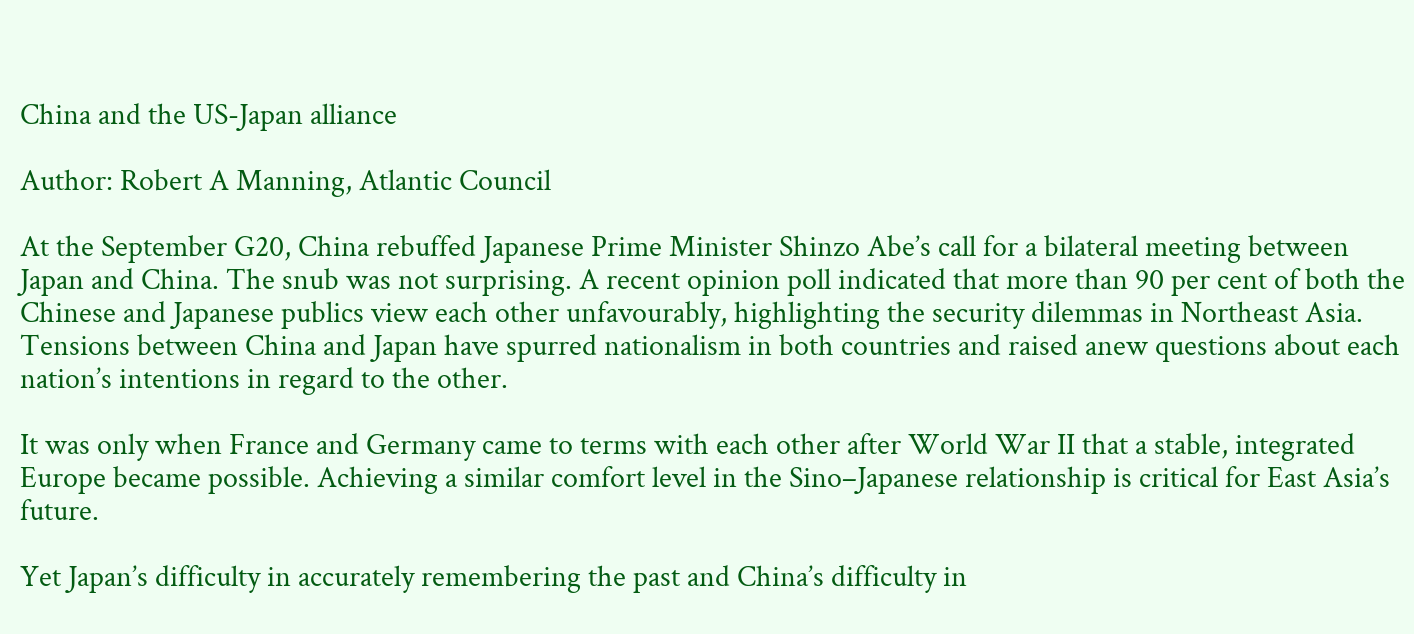China and the US-Japan alliance

Author: Robert A Manning, Atlantic Council

At the September G20, China rebuffed Japanese Prime Minister Shinzo Abe’s call for a bilateral meeting between Japan and China. The snub was not surprising. A recent opinion poll indicated that more than 90 per cent of both the Chinese and Japanese publics view each other unfavourably, highlighting the security dilemmas in Northeast Asia. Tensions between China and Japan have spurred nationalism in both countries and raised anew questions about each nation’s intentions in regard to the other.

It was only when France and Germany came to terms with each other after World War II that a stable, integrated Europe became possible. Achieving a similar comfort level in the Sino–Japanese relationship is critical for East Asia’s future.

Yet Japan’s difficulty in accurately remembering the past and China’s difficulty in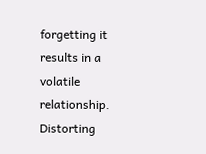forgetting it results in a volatile relationship. Distorting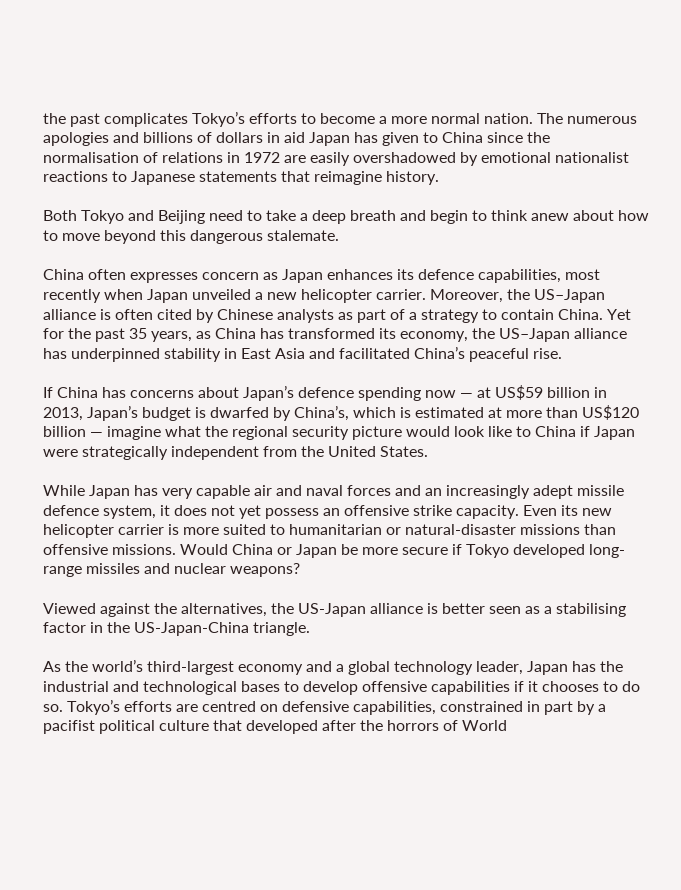the past complicates Tokyo’s efforts to become a more normal nation. The numerous apologies and billions of dollars in aid Japan has given to China since the normalisation of relations in 1972 are easily overshadowed by emotional nationalist reactions to Japanese statements that reimagine history.

Both Tokyo and Beijing need to take a deep breath and begin to think anew about how to move beyond this dangerous stalemate.

China often expresses concern as Japan enhances its defence capabilities, most recently when Japan unveiled a new helicopter carrier. Moreover, the US–Japan alliance is often cited by Chinese analysts as part of a strategy to contain China. Yet for the past 35 years, as China has transformed its economy, the US–Japan alliance has underpinned stability in East Asia and facilitated China’s peaceful rise.

If China has concerns about Japan’s defence spending now — at US$59 billion in 2013, Japan’s budget is dwarfed by China’s, which is estimated at more than US$120 billion — imagine what the regional security picture would look like to China if Japan were strategically independent from the United States.

While Japan has very capable air and naval forces and an increasingly adept missile defence system, it does not yet possess an offensive strike capacity. Even its new helicopter carrier is more suited to humanitarian or natural-disaster missions than offensive missions. Would China or Japan be more secure if Tokyo developed long-range missiles and nuclear weapons?

Viewed against the alternatives, the US-Japan alliance is better seen as a stabilising factor in the US-Japan-China triangle.

As the world’s third-largest economy and a global technology leader, Japan has the industrial and technological bases to develop offensive capabilities if it chooses to do so. Tokyo’s efforts are centred on defensive capabilities, constrained in part by a pacifist political culture that developed after the horrors of World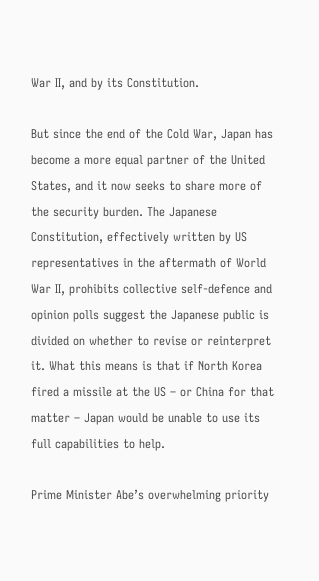War II, and by its Constitution.

But since the end of the Cold War, Japan has become a more equal partner of the United States, and it now seeks to share more of the security burden. The Japanese Constitution, effectively written by US representatives in the aftermath of World War II, prohibits collective self-defence and opinion polls suggest the Japanese public is divided on whether to revise or reinterpret it. What this means is that if North Korea fired a missile at the US – or China for that matter – Japan would be unable to use its full capabilities to help.

Prime Minister Abe’s overwhelming priority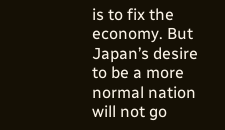is to fix the economy. But Japan’s desire to be a more normal nation will not go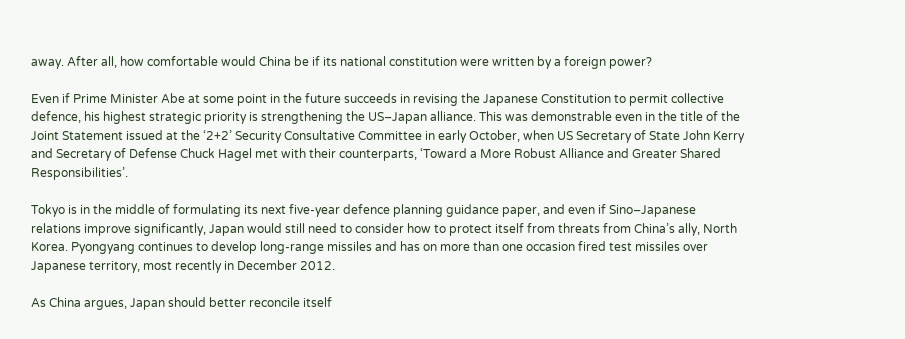away. After all, how comfortable would China be if its national constitution were written by a foreign power?

Even if Prime Minister Abe at some point in the future succeeds in revising the Japanese Constitution to permit collective defence, his highest strategic priority is strengthening the US–Japan alliance. This was demonstrable even in the title of the Joint Statement issued at the ‘2+2’ Security Consultative Committee in early October, when US Secretary of State John Kerry and Secretary of Defense Chuck Hagel met with their counterparts, ‘Toward a More Robust Alliance and Greater Shared Responsibilities’.

Tokyo is in the middle of formulating its next five-year defence planning guidance paper, and even if Sino–Japanese relations improve significantly, Japan would still need to consider how to protect itself from threats from China’s ally, North Korea. Pyongyang continues to develop long-range missiles and has on more than one occasion fired test missiles over Japanese territory, most recently in December 2012.

As China argues, Japan should better reconcile itself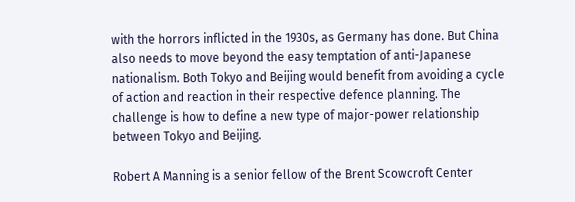with the horrors inflicted in the 1930s, as Germany has done. But China also needs to move beyond the easy temptation of anti-Japanese nationalism. Both Tokyo and Beijing would benefit from avoiding a cycle of action and reaction in their respective defence planning. The challenge is how to define a new type of major-power relationship between Tokyo and Beijing.

Robert A Manning is a senior fellow of the Brent Scowcroft Center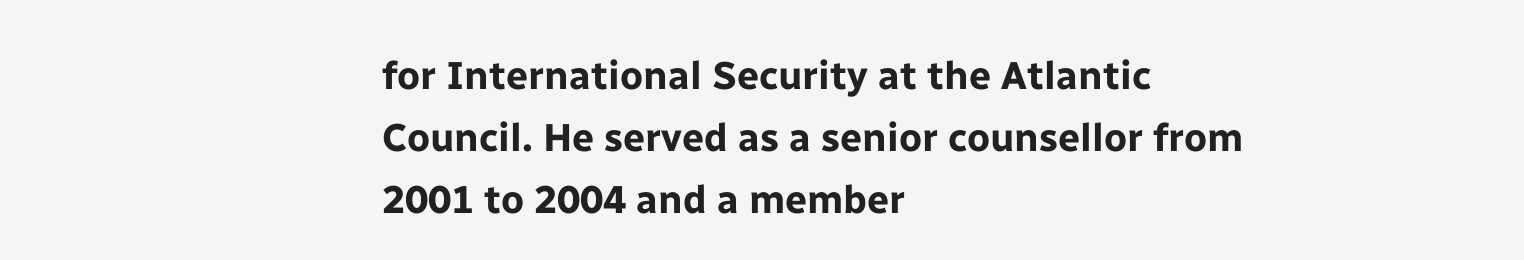for International Security at the Atlantic Council. He served as a senior counsellor from 2001 to 2004 and a member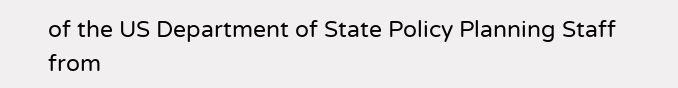of the US Department of State Policy Planning Staff from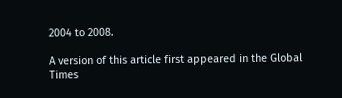2004 to 2008.

A version of this article first appeared in the Global Times